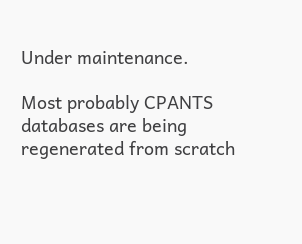Under maintenance.

Most probably CPANTS databases are being regenerated from scratch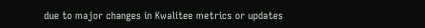due to major changes in Kwalitee metrics or updates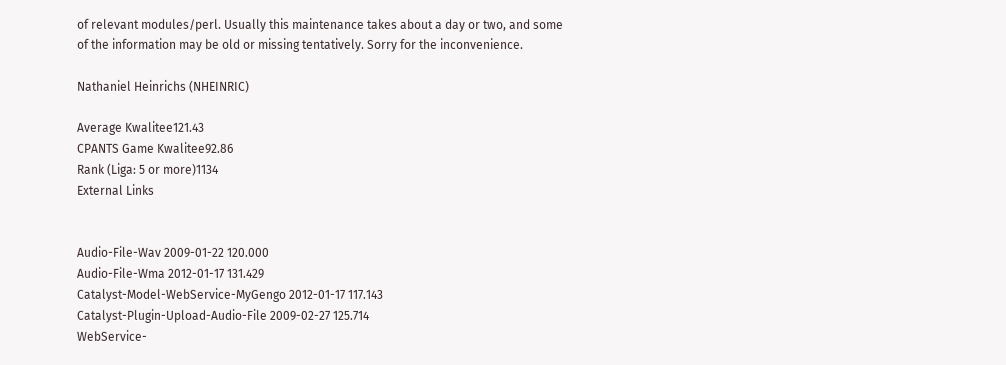of relevant modules/perl. Usually this maintenance takes about a day or two, and some of the information may be old or missing tentatively. Sorry for the inconvenience.

Nathaniel Heinrichs (NHEINRIC)

Average Kwalitee121.43
CPANTS Game Kwalitee92.86
Rank (Liga: 5 or more)1134
External Links


Audio-File-Wav 2009-01-22 120.000
Audio-File-Wma 2012-01-17 131.429
Catalyst-Model-WebService-MyGengo 2012-01-17 117.143
Catalyst-Plugin-Upload-Audio-File 2009-02-27 125.714
WebService-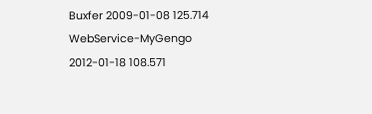Buxfer 2009-01-08 125.714
WebService-MyGengo 2012-01-18 108.571